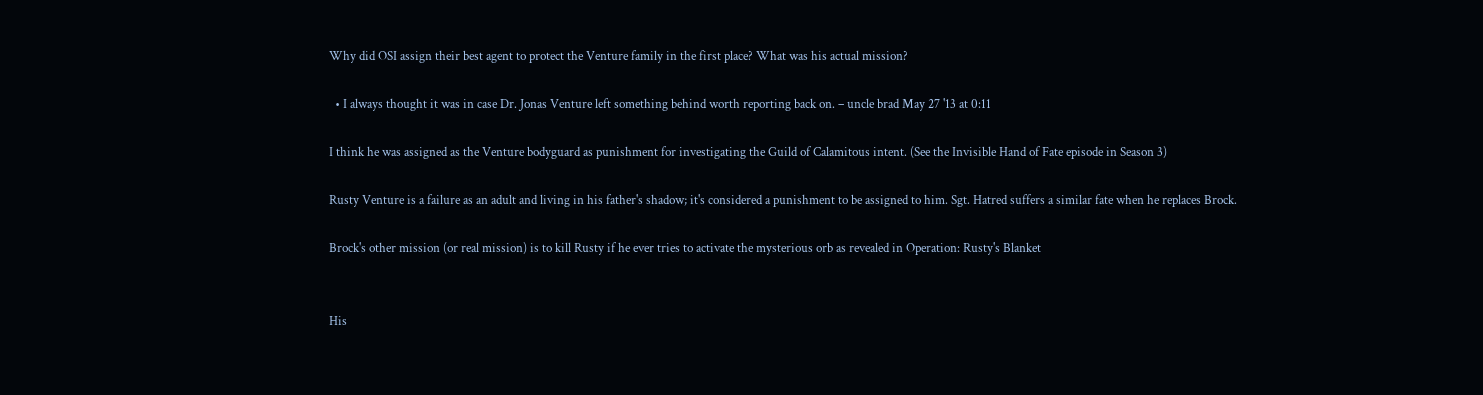Why did OSI assign their best agent to protect the Venture family in the first place? What was his actual mission?

  • I always thought it was in case Dr. Jonas Venture left something behind worth reporting back on. – uncle brad May 27 '13 at 0:11

I think he was assigned as the Venture bodyguard as punishment for investigating the Guild of Calamitous intent. (See the Invisible Hand of Fate episode in Season 3)

Rusty Venture is a failure as an adult and living in his father's shadow; it's considered a punishment to be assigned to him. Sgt. Hatred suffers a similar fate when he replaces Brock.

Brock's other mission (or real mission) is to kill Rusty if he ever tries to activate the mysterious orb as revealed in Operation: Rusty's Blanket


His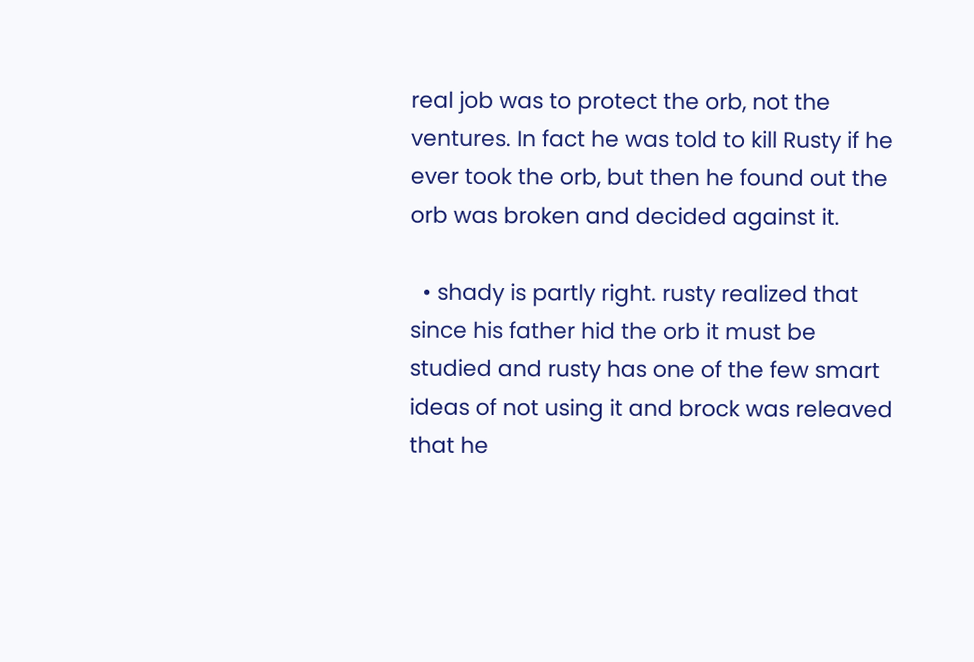real job was to protect the orb, not the ventures. In fact he was told to kill Rusty if he ever took the orb, but then he found out the orb was broken and decided against it.

  • shady is partly right. rusty realized that since his father hid the orb it must be studied and rusty has one of the few smart ideas of not using it and brock was releaved that he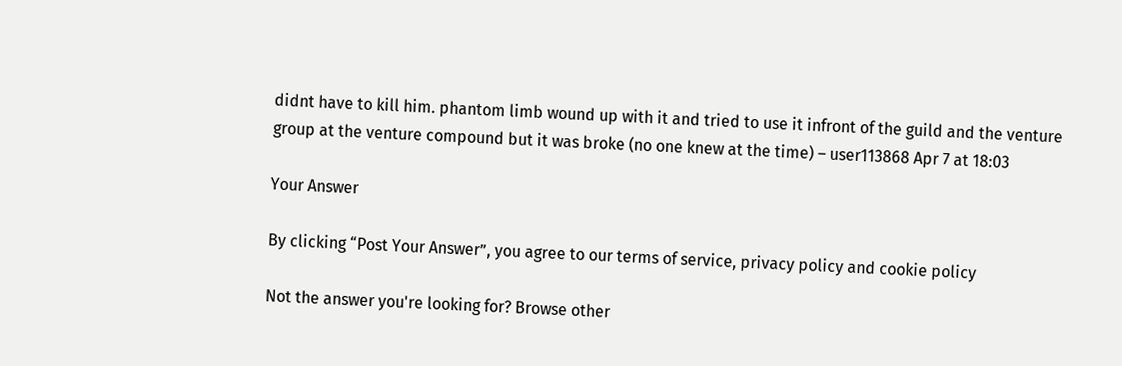didnt have to kill him. phantom limb wound up with it and tried to use it infront of the guild and the venture group at the venture compound but it was broke (no one knew at the time) – user113868 Apr 7 at 18:03

Your Answer

By clicking “Post Your Answer”, you agree to our terms of service, privacy policy and cookie policy

Not the answer you're looking for? Browse other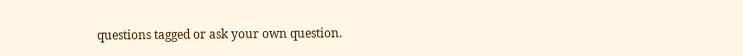questions tagged or ask your own question.